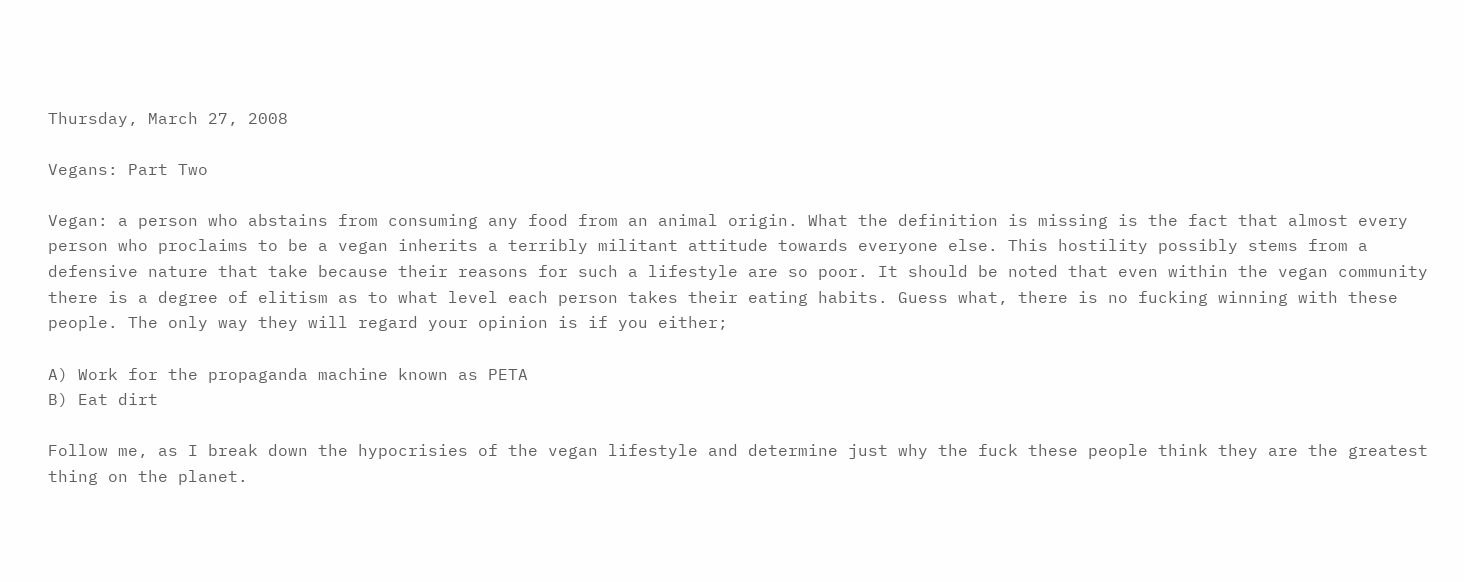Thursday, March 27, 2008

Vegans: Part Two

Vegan: a person who abstains from consuming any food from an animal origin. What the definition is missing is the fact that almost every person who proclaims to be a vegan inherits a terribly militant attitude towards everyone else. This hostility possibly stems from a defensive nature that take because their reasons for such a lifestyle are so poor. It should be noted that even within the vegan community there is a degree of elitism as to what level each person takes their eating habits. Guess what, there is no fucking winning with these people. The only way they will regard your opinion is if you either;

A) Work for the propaganda machine known as PETA
B) Eat dirt

Follow me, as I break down the hypocrisies of the vegan lifestyle and determine just why the fuck these people think they are the greatest thing on the planet.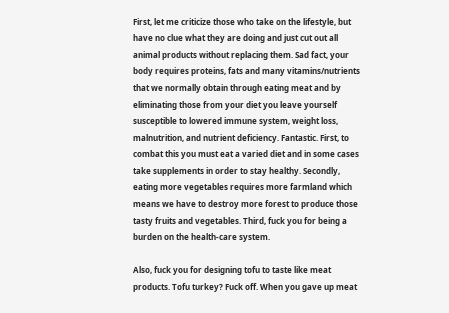First, let me criticize those who take on the lifestyle, but have no clue what they are doing and just cut out all animal products without replacing them. Sad fact, your body requires proteins, fats and many vitamins/nutrients that we normally obtain through eating meat and by eliminating those from your diet you leave yourself susceptible to lowered immune system, weight loss, malnutrition, and nutrient deficiency. Fantastic. First, to combat this you must eat a varied diet and in some cases take supplements in order to stay healthy. Secondly, eating more vegetables requires more farmland which means we have to destroy more forest to produce those tasty fruits and vegetables. Third, fuck you for being a burden on the health-care system.

Also, fuck you for designing tofu to taste like meat products. Tofu turkey? Fuck off. When you gave up meat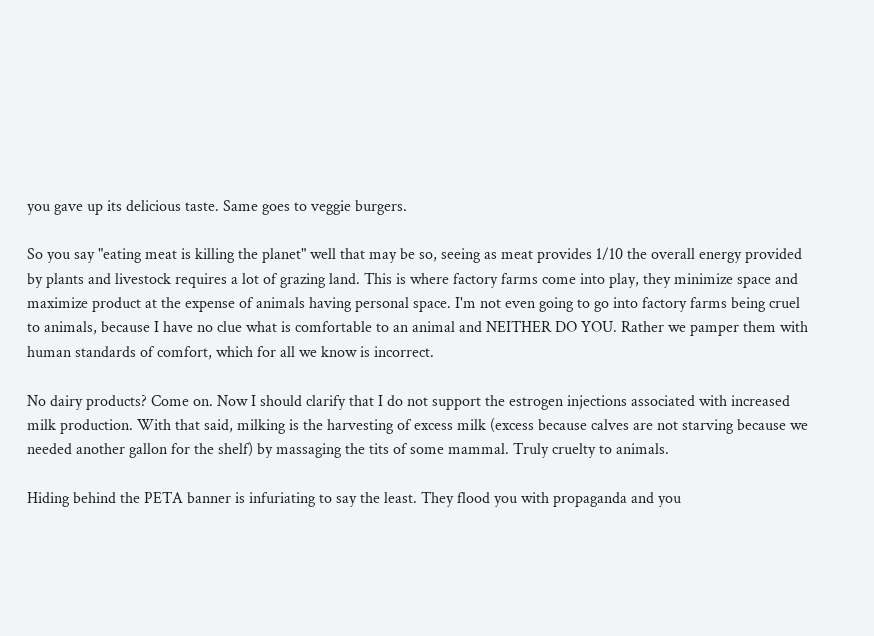you gave up its delicious taste. Same goes to veggie burgers.

So you say "eating meat is killing the planet" well that may be so, seeing as meat provides 1/10 the overall energy provided by plants and livestock requires a lot of grazing land. This is where factory farms come into play, they minimize space and maximize product at the expense of animals having personal space. I'm not even going to go into factory farms being cruel to animals, because I have no clue what is comfortable to an animal and NEITHER DO YOU. Rather we pamper them with human standards of comfort, which for all we know is incorrect.

No dairy products? Come on. Now I should clarify that I do not support the estrogen injections associated with increased milk production. With that said, milking is the harvesting of excess milk (excess because calves are not starving because we needed another gallon for the shelf) by massaging the tits of some mammal. Truly cruelty to animals.

Hiding behind the PETA banner is infuriating to say the least. They flood you with propaganda and you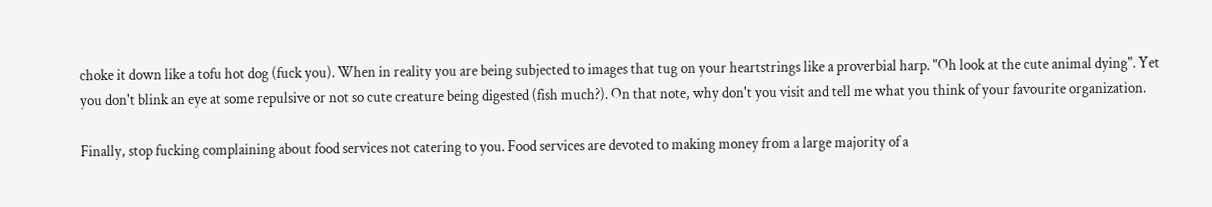choke it down like a tofu hot dog (fuck you). When in reality you are being subjected to images that tug on your heartstrings like a proverbial harp. "Oh look at the cute animal dying". Yet you don't blink an eye at some repulsive or not so cute creature being digested (fish much?). On that note, why don't you visit and tell me what you think of your favourite organization.

Finally, stop fucking complaining about food services not catering to you. Food services are devoted to making money from a large majority of a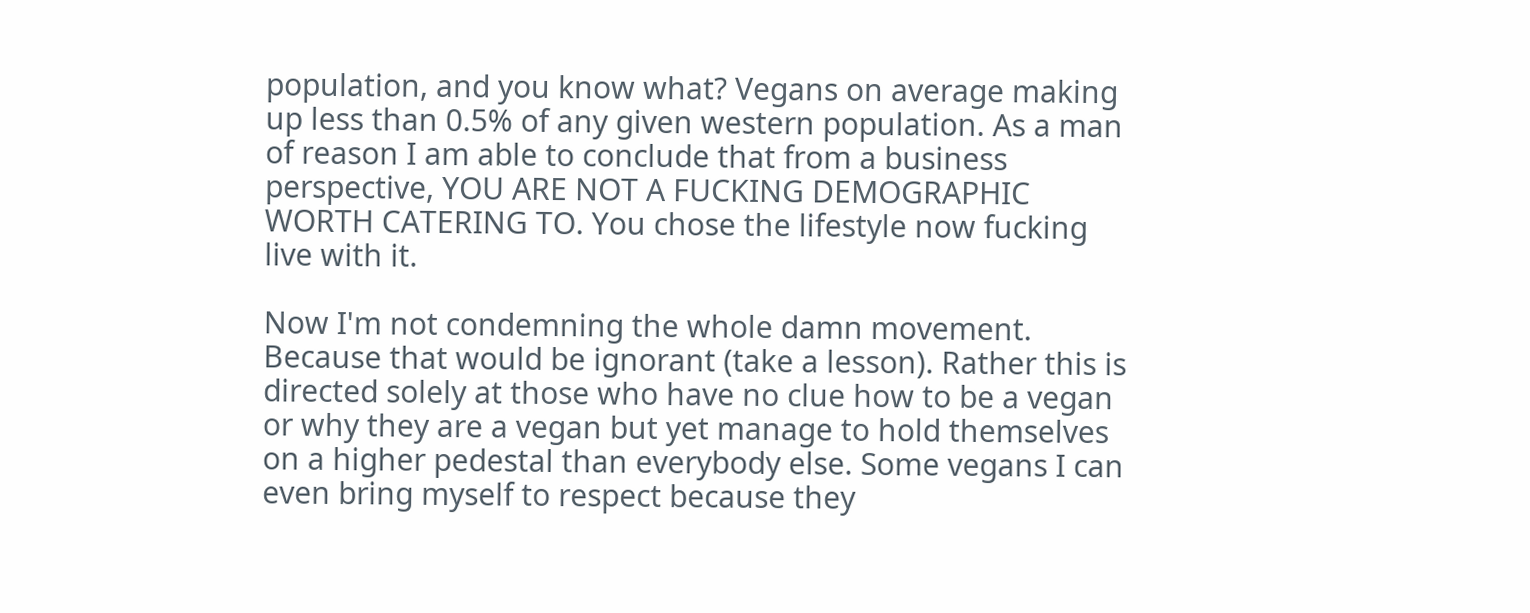population, and you know what? Vegans on average making up less than 0.5% of any given western population. As a man of reason I am able to conclude that from a business perspective, YOU ARE NOT A FUCKING DEMOGRAPHIC WORTH CATERING TO. You chose the lifestyle now fucking live with it.

Now I'm not condemning the whole damn movement. Because that would be ignorant (take a lesson). Rather this is directed solely at those who have no clue how to be a vegan or why they are a vegan but yet manage to hold themselves on a higher pedestal than everybody else. Some vegans I can even bring myself to respect because they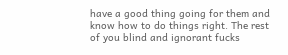have a good thing going for them and know how to do things right. The rest of you blind and ignorant fucks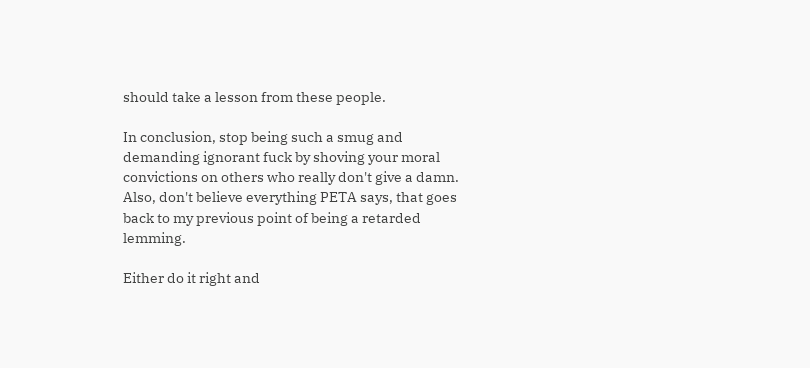should take a lesson from these people.

In conclusion, stop being such a smug and demanding ignorant fuck by shoving your moral convictions on others who really don't give a damn. Also, don't believe everything PETA says, that goes back to my previous point of being a retarded lemming.

Either do it right and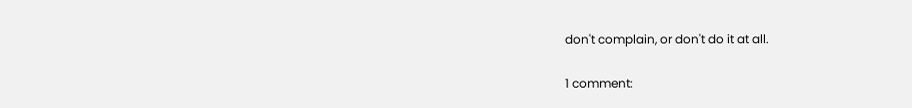don't complain, or don't do it at all.

1 comment: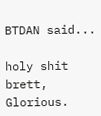BTDAN said...

holy shit brett, Glorious.